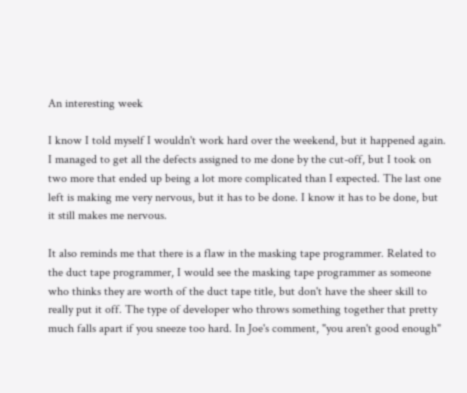An interesting week

I know I told myself I wouldn't work hard over the weekend, but it happened again. I managed to get all the defects assigned to me done by the cut-off, but I took on two more that ended up being a lot more complicated than I expected. The last one left is making me very nervous, but it has to be done. I know it has to be done, but it still makes me nervous.

It also reminds me that there is a flaw in the masking tape programmer. Related to the duct tape programmer, I would see the masking tape programmer as someone who thinks they are worth of the duct tape title, but don't have the sheer skill to really put it off. The type of developer who throws something together that pretty much falls apart if you sneeze too hard. In Joe's comment, "you aren't good enough"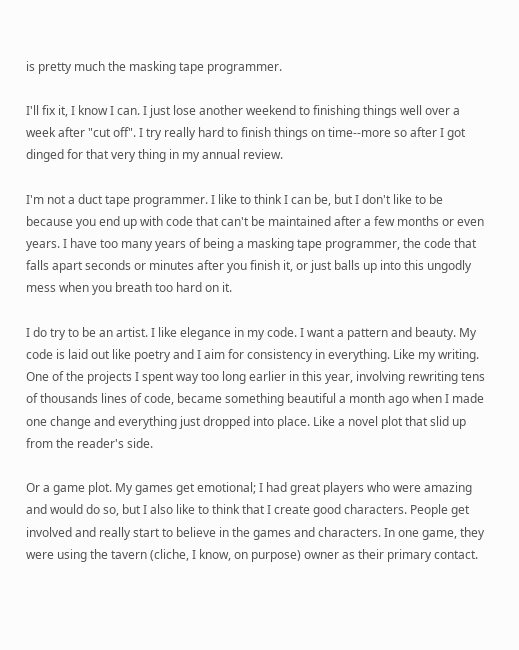is pretty much the masking tape programmer.

I'll fix it, I know I can. I just lose another weekend to finishing things well over a week after "cut off". I try really hard to finish things on time--more so after I got dinged for that very thing in my annual review.

I'm not a duct tape programmer. I like to think I can be, but I don't like to be because you end up with code that can't be maintained after a few months or even years. I have too many years of being a masking tape programmer, the code that falls apart seconds or minutes after you finish it, or just balls up into this ungodly mess when you breath too hard on it.

I do try to be an artist. I like elegance in my code. I want a pattern and beauty. My code is laid out like poetry and I aim for consistency in everything. Like my writing. One of the projects I spent way too long earlier in this year, involving rewriting tens of thousands lines of code, became something beautiful a month ago when I made one change and everything just dropped into place. Like a novel plot that slid up from the reader's side.

Or a game plot. My games get emotional; I had great players who were amazing and would do so, but I also like to think that I create good characters. People get involved and really start to believe in the games and characters. In one game, they were using the tavern (cliche, I know, on purpose) owner as their primary contact.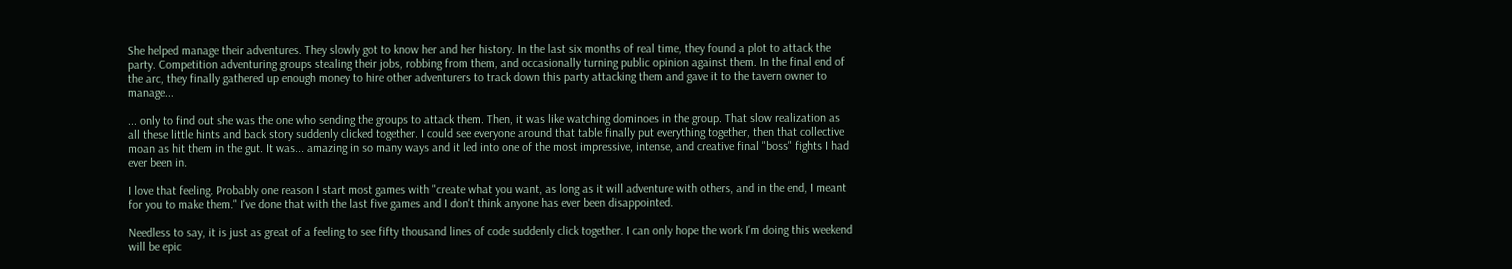She helped manage their adventures. They slowly got to know her and her history. In the last six months of real time, they found a plot to attack the party. Competition adventuring groups stealing their jobs, robbing from them, and occasionally turning public opinion against them. In the final end of the arc, they finally gathered up enough money to hire other adventurers to track down this party attacking them and gave it to the tavern owner to manage...

... only to find out she was the one who sending the groups to attack them. Then, it was like watching dominoes in the group. That slow realization as all these little hints and back story suddenly clicked together. I could see everyone around that table finally put everything together, then that collective moan as hit them in the gut. It was... amazing in so many ways and it led into one of the most impressive, intense, and creative final "boss" fights I had ever been in.

I love that feeling. Probably one reason I start most games with "create what you want, as long as it will adventure with others, and in the end, I meant for you to make them." I've done that with the last five games and I don't think anyone has ever been disappointed.

Needless to say, it is just as great of a feeling to see fifty thousand lines of code suddenly click together. I can only hope the work I'm doing this weekend will be epic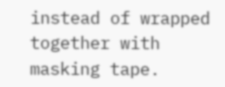instead of wrapped together with masking tape.